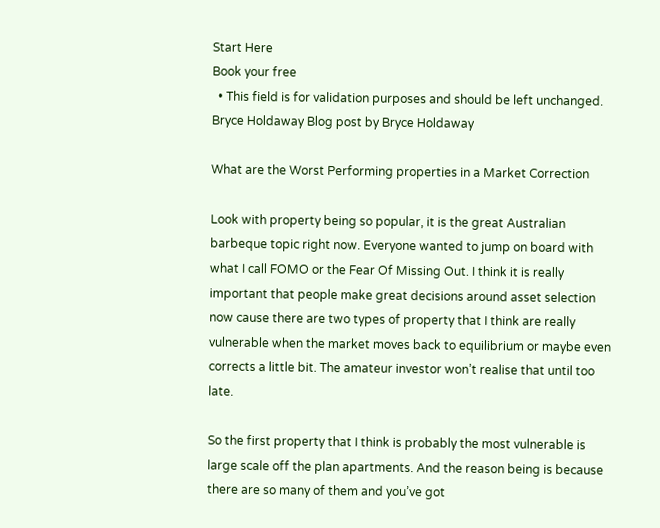Start Here
Book your free
  • This field is for validation purposes and should be left unchanged.
Bryce Holdaway Blog post by Bryce Holdaway

What are the Worst Performing properties in a Market Correction

Look with property being so popular, it is the great Australian barbeque topic right now. Everyone wanted to jump on board with what I call FOMO or the Fear Of Missing Out. I think it is really important that people make great decisions around asset selection now cause there are two types of property that I think are really vulnerable when the market moves back to equilibrium or maybe even corrects a little bit. The amateur investor won’t realise that until too late.

So the first property that I think is probably the most vulnerable is large scale off the plan apartments. And the reason being is because there are so many of them and you’ve got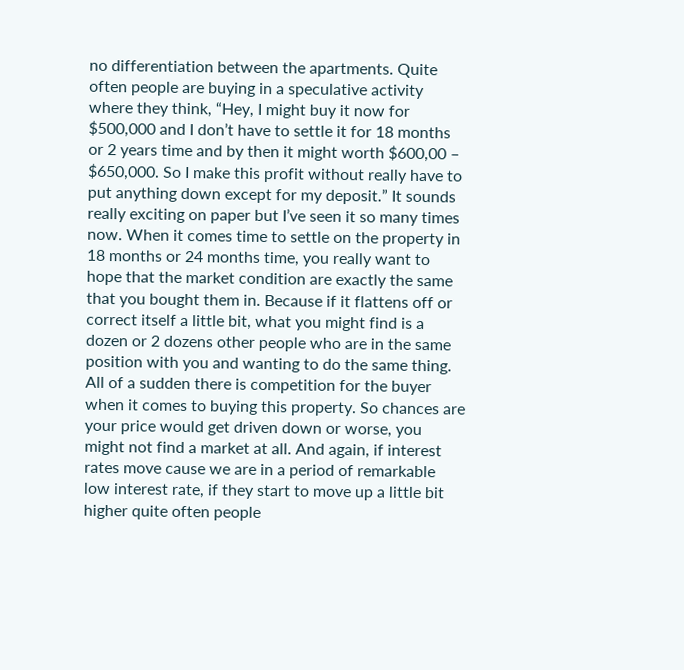no differentiation between the apartments. Quite often people are buying in a speculative activity where they think, “Hey, I might buy it now for $500,000 and I don’t have to settle it for 18 months or 2 years time and by then it might worth $600,00 – $650,000. So I make this profit without really have to put anything down except for my deposit.” It sounds really exciting on paper but I’ve seen it so many times now. When it comes time to settle on the property in 18 months or 24 months time, you really want to hope that the market condition are exactly the same that you bought them in. Because if it flattens off or correct itself a little bit, what you might find is a dozen or 2 dozens other people who are in the same position with you and wanting to do the same thing. All of a sudden there is competition for the buyer when it comes to buying this property. So chances are your price would get driven down or worse, you might not find a market at all. And again, if interest rates move cause we are in a period of remarkable low interest rate, if they start to move up a little bit higher quite often people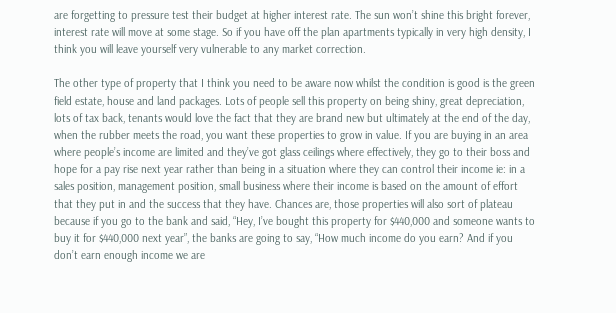are forgetting to pressure test their budget at higher interest rate. The sun won’t shine this bright forever, interest rate will move at some stage. So if you have off the plan apartments typically in very high density, I think you will leave yourself very vulnerable to any market correction.

The other type of property that I think you need to be aware now whilst the condition is good is the green field estate, house and land packages. Lots of people sell this property on being shiny, great depreciation, lots of tax back, tenants would love the fact that they are brand new but ultimately at the end of the day, when the rubber meets the road, you want these properties to grow in value. If you are buying in an area where people’s income are limited and they’ve got glass ceilings where effectively, they go to their boss and hope for a pay rise next year rather than being in a situation where they can control their income ie: in a sales position, management position, small business where their income is based on the amount of effort that they put in and the success that they have. Chances are, those properties will also sort of plateau because if you go to the bank and said, “Hey, I’ve bought this property for $440,000 and someone wants to buy it for $440,000 next year”, the banks are going to say, “How much income do you earn? And if you don’t earn enough income we are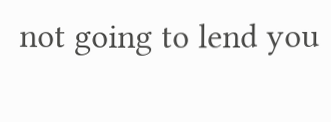not going to lend you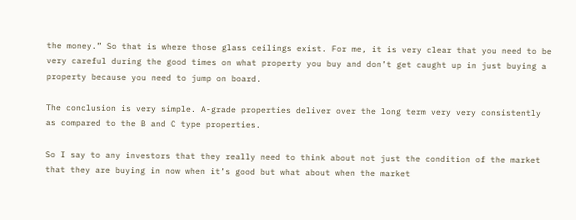the money.” So that is where those glass ceilings exist. For me, it is very clear that you need to be very careful during the good times on what property you buy and don’t get caught up in just buying a property because you need to jump on board.

The conclusion is very simple. A-grade properties deliver over the long term very very consistently as compared to the B and C type properties.

So I say to any investors that they really need to think about not just the condition of the market that they are buying in now when it’s good but what about when the market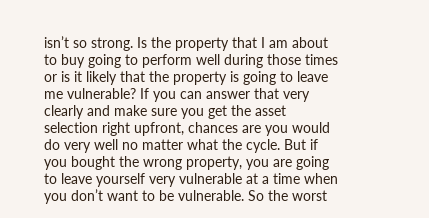isn’t so strong. Is the property that I am about to buy going to perform well during those times or is it likely that the property is going to leave me vulnerable? If you can answer that very clearly and make sure you get the asset selection right upfront, chances are you would do very well no matter what the cycle. But if you bought the wrong property, you are going to leave yourself very vulnerable at a time when you don’t want to be vulnerable. So the worst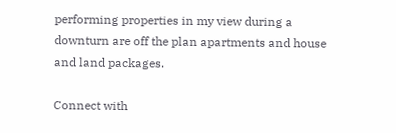performing properties in my view during a downturn are off the plan apartments and house and land packages.

Connect with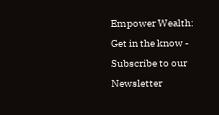Empower Wealth:
Get in the know - Subscribe to our Newsletter